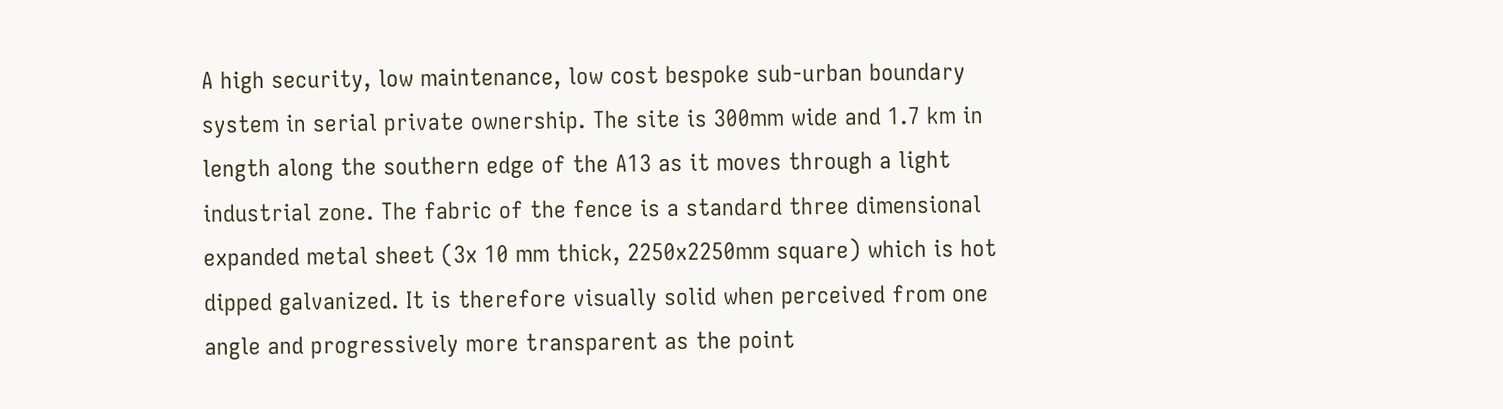A high security, low maintenance, low cost bespoke sub-urban boundary system in serial private ownership. The site is 300mm wide and 1.7 km in length along the southern edge of the A13 as it moves through a light industrial zone. The fabric of the fence is a standard three dimensional expanded metal sheet (3x 10 mm thick, 2250x2250mm square) which is hot dipped galvanized. It is therefore visually solid when perceived from one angle and progressively more transparent as the point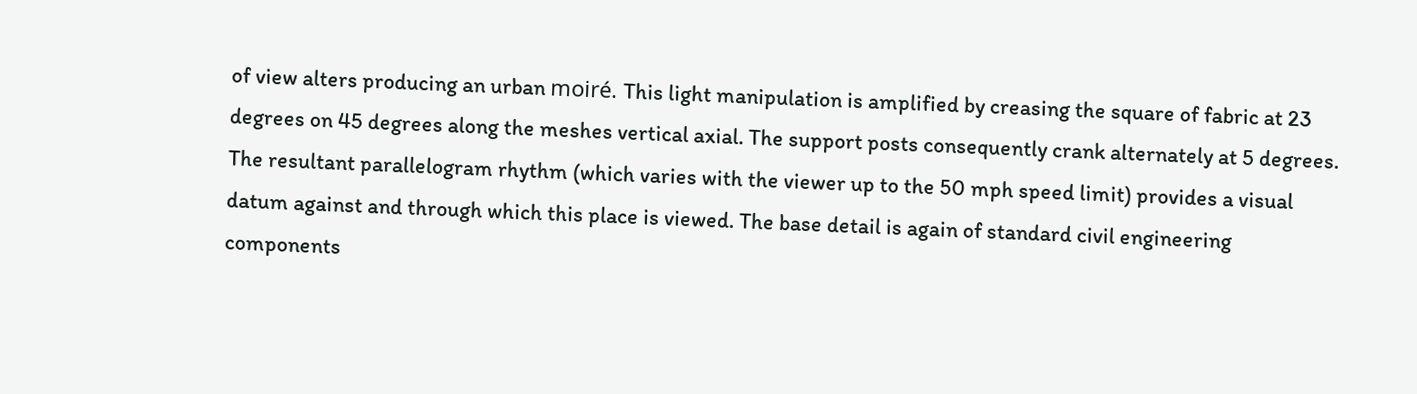of view alters producing an urban moiré. This light manipulation is amplified by creasing the square of fabric at 23 degrees on 45 degrees along the meshes vertical axial. The support posts consequently crank alternately at 5 degrees. The resultant parallelogram rhythm (which varies with the viewer up to the 50 mph speed limit) provides a visual datum against and through which this place is viewed. The base detail is again of standard civil engineering components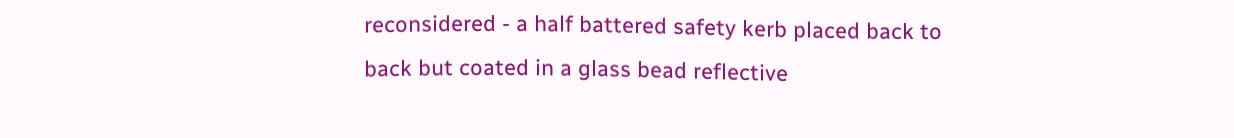reconsidered - a half battered safety kerb placed back to back but coated in a glass bead reflective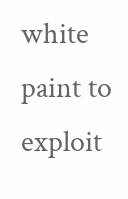white paint to exploit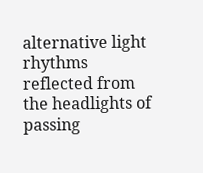alternative light rhythms reflected from the headlights of passing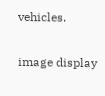vehicles.

image display